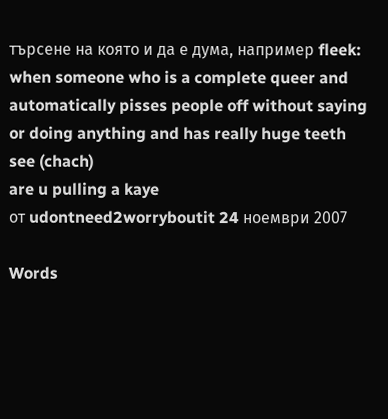търсене на която и да е дума, например fleek:
when someone who is a complete queer and automatically pisses people off without saying or doing anything and has really huge teeth see (chach)
are u pulling a kaye
от udontneed2worryboutit 24 ноември 2007

Words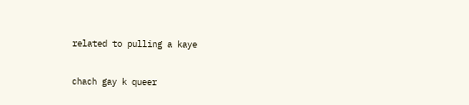related to pulling a kaye

chach gay k queer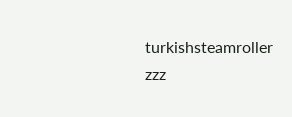turkishsteamroller zzz